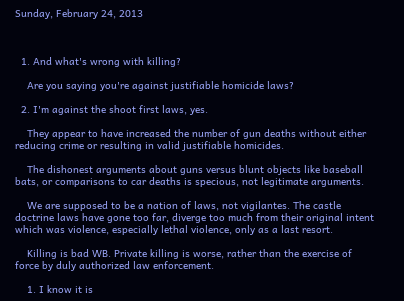Sunday, February 24, 2013



  1. And what's wrong with killing?

    Are you saying you're against justifiable homicide laws?

  2. I'm against the shoot first laws, yes.

    They appear to have increased the number of gun deaths without either reducing crime or resulting in valid justifiable homicides.

    The dishonest arguments about guns versus blunt objects like baseball bats, or comparisons to car deaths is specious, not legitimate arguments.

    We are supposed to be a nation of laws, not vigilantes. The castle doctrine laws have gone too far, diverge too much from their original intent which was violence, especially lethal violence, only as a last resort.

    Killing is bad WB. Private killing is worse, rather than the exercise of force by duly authorized law enforcement.

    1. I know it is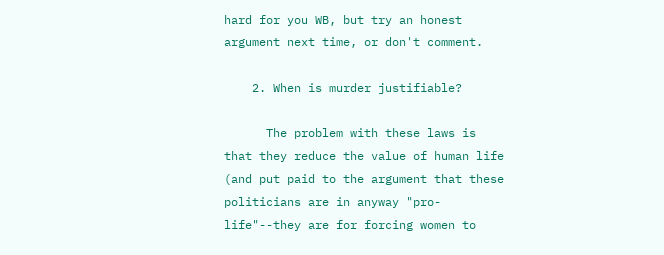hard for you WB, but try an honest argument next time, or don't comment.

    2. When is murder justifiable?

      The problem with these laws is that they reduce the value of human life (and put paid to the argument that these politicians are in anyway "pro-life"--they are for forcing women to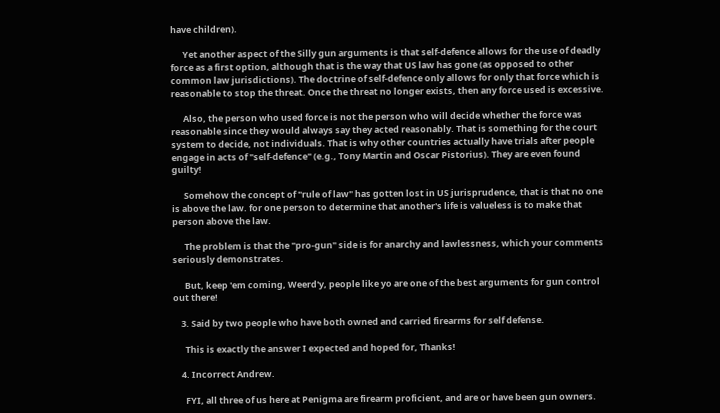have children).

      Yet another aspect of the Silly gun arguments is that self-defence allows for the use of deadly force as a first option, although that is the way that US law has gone (as opposed to other common law jurisdictions). The doctrine of self-defence only allows for only that force which is reasonable to stop the threat. Once the threat no longer exists, then any force used is excessive.

      Also, the person who used force is not the person who will decide whether the force was reasonable since they would always say they acted reasonably. That is something for the court system to decide, not individuals. That is why other countries actually have trials after people engage in acts of "self-defence" (e.g., Tony Martin and Oscar Pistorius). They are even found guilty!

      Somehow the concept of "rule of law" has gotten lost in US jurisprudence, that is that no one is above the law. for one person to determine that another's life is valueless is to make that person above the law.

      The problem is that the "pro-gun" side is for anarchy and lawlessness, which your comments seriously demonstrates.

      But, keep 'em coming, Weerd'y, people like yo are one of the best arguments for gun control out there!

    3. Said by two people who have both owned and carried firearms for self defense.

      This is exactly the answer I expected and hoped for, Thanks!

    4. Incorrect Andrew.

      FYI, all three of us here at Penigma are firearm proficient, and are or have been gun owners.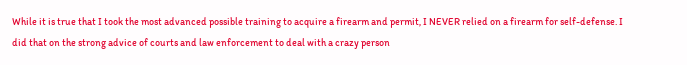While it is true that I took the most advanced possible training to acquire a firearm and permit, I NEVER relied on a firearm for self-defense. I did that on the strong advice of courts and law enforcement to deal with a crazy person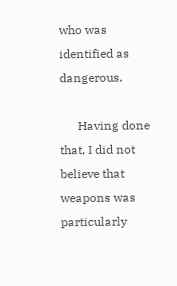who was identified as dangerous.

      Having done that, I did not believe that weapons was particularly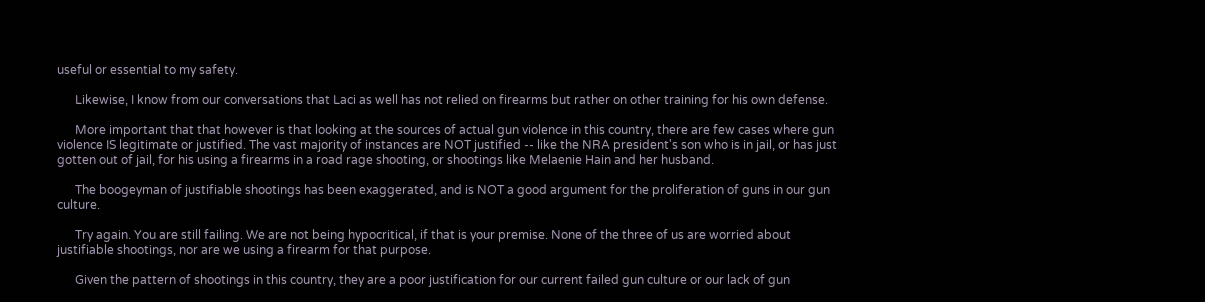useful or essential to my safety.

      Likewise, I know from our conversations that Laci as well has not relied on firearms but rather on other training for his own defense.

      More important that that however is that looking at the sources of actual gun violence in this country, there are few cases where gun violence IS legitimate or justified. The vast majority of instances are NOT justified -- like the NRA president's son who is in jail, or has just gotten out of jail, for his using a firearms in a road rage shooting, or shootings like Melaenie Hain and her husband.

      The boogeyman of justifiable shootings has been exaggerated, and is NOT a good argument for the proliferation of guns in our gun culture.

      Try again. You are still failing. We are not being hypocritical, if that is your premise. None of the three of us are worried about justifiable shootings, nor are we using a firearm for that purpose.

      Given the pattern of shootings in this country, they are a poor justification for our current failed gun culture or our lack of gun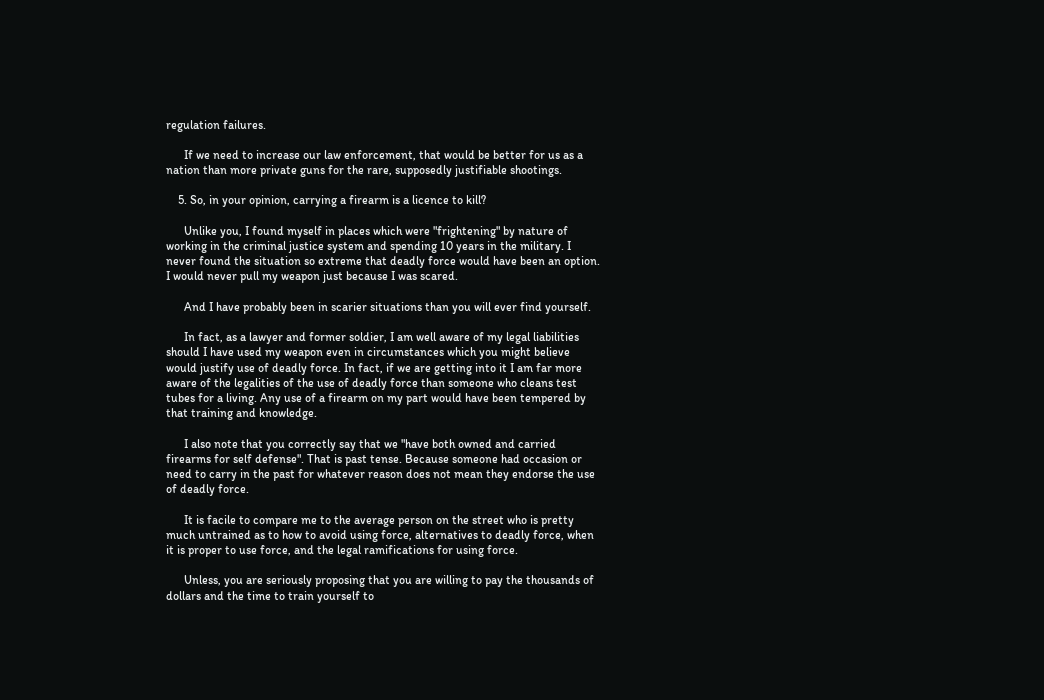regulation failures.

      If we need to increase our law enforcement, that would be better for us as a nation than more private guns for the rare, supposedly justifiable shootings.

    5. So, in your opinion, carrying a firearm is a licence to kill?

      Unlike you, I found myself in places which were "frightening" by nature of working in the criminal justice system and spending 10 years in the military. I never found the situation so extreme that deadly force would have been an option. I would never pull my weapon just because I was scared.

      And I have probably been in scarier situations than you will ever find yourself.

      In fact, as a lawyer and former soldier, I am well aware of my legal liabilities should I have used my weapon even in circumstances which you might believe would justify use of deadly force. In fact, if we are getting into it I am far more aware of the legalities of the use of deadly force than someone who cleans test tubes for a living. Any use of a firearm on my part would have been tempered by that training and knowledge.

      I also note that you correctly say that we "have both owned and carried firearms for self defense". That is past tense. Because someone had occasion or need to carry in the past for whatever reason does not mean they endorse the use of deadly force.

      It is facile to compare me to the average person on the street who is pretty much untrained as to how to avoid using force, alternatives to deadly force, when it is proper to use force, and the legal ramifications for using force.

      Unless, you are seriously proposing that you are willing to pay the thousands of dollars and the time to train yourself to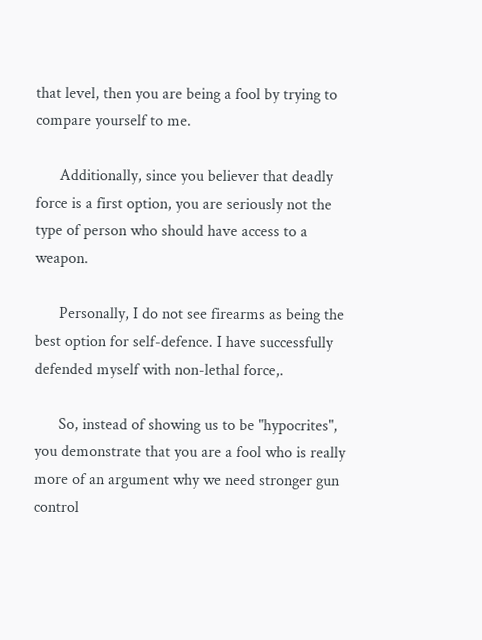that level, then you are being a fool by trying to compare yourself to me.

      Additionally, since you believer that deadly force is a first option, you are seriously not the type of person who should have access to a weapon.

      Personally, I do not see firearms as being the best option for self-defence. I have successfully defended myself with non-lethal force,.

      So, instead of showing us to be "hypocrites", you demonstrate that you are a fool who is really more of an argument why we need stronger gun control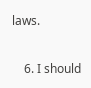laws.

    6. I should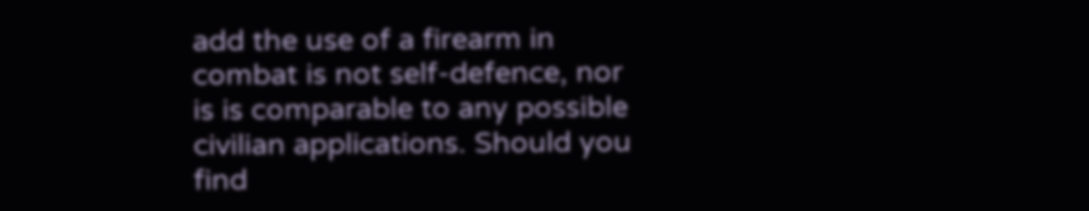add the use of a firearm in combat is not self-defence, nor is is comparable to any possible civilian applications. Should you find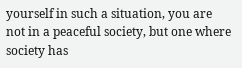yourself in such a situation, you are not in a peaceful society, but one where society has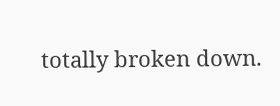totally broken down.